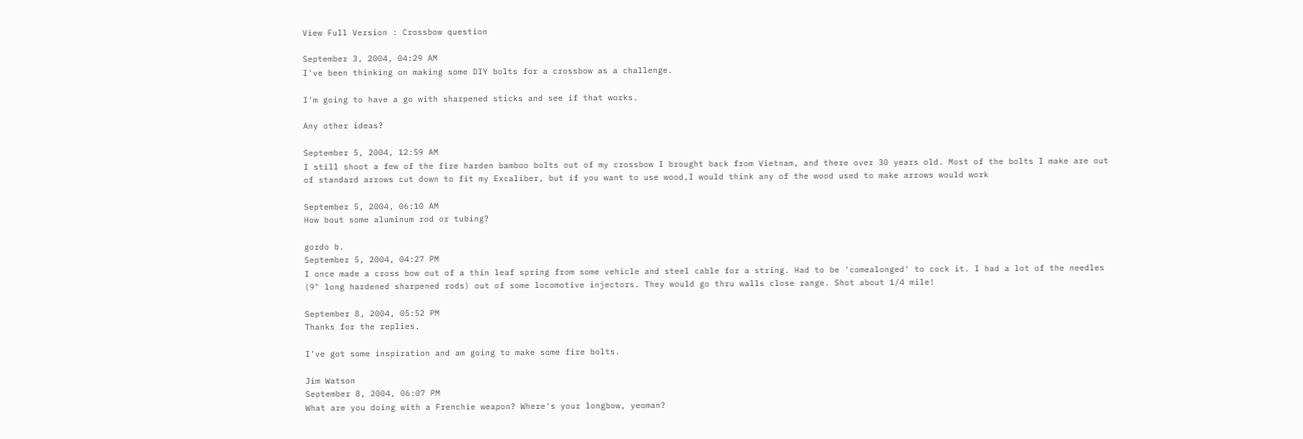View Full Version : Crossbow question

September 3, 2004, 04:29 AM
I've been thinking on making some DIY bolts for a crossbow as a challenge.

I'm going to have a go with sharpened sticks and see if that works.

Any other ideas?

September 5, 2004, 12:59 AM
I still shoot a few of the fire harden bamboo bolts out of my crossbow I brought back from Vietnam, and there over 30 years old. Most of the bolts I make are out of standard arrows cut down to fit my Excaliber, but if you want to use wood,I would think any of the wood used to make arrows would work

September 5, 2004, 06:10 AM
How bout some aluminum rod or tubing?

gordo b.
September 5, 2004, 04:27 PM
I once made a cross bow out of a thin leaf spring from some vehicle and steel cable for a string. Had to be 'comealonged' to cock it. I had a lot of the needles (9" long hardened sharpened rods) out of some locomotive injectors. They would go thru walls close range. Shot about 1/4 mile!

September 8, 2004, 05:52 PM
Thanks for the replies.

I've got some inspiration and am going to make some fire bolts.

Jim Watson
September 8, 2004, 06:07 PM
What are you doing with a Frenchie weapon? Where's your longbow, yeoman?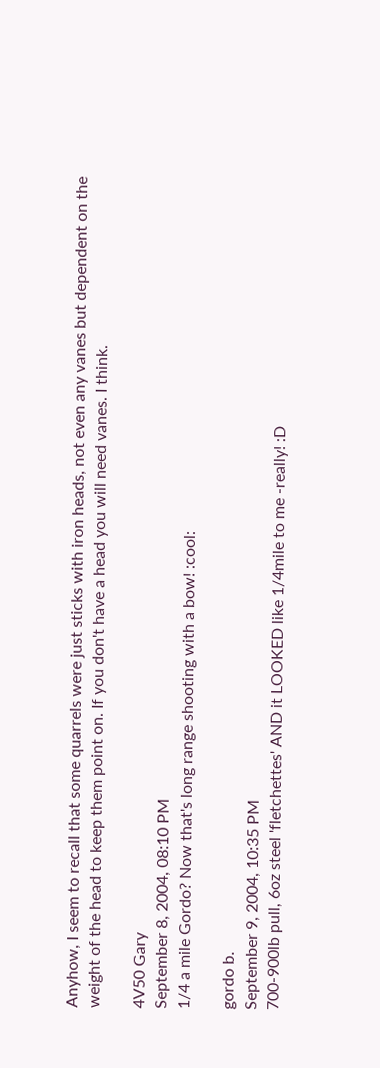Anyhow, I seem to recall that some quarrels were just sticks with iron heads, not even any vanes but dependent on the weight of the head to keep them point on. If you don't have a head you will need vanes. I think.

4V50 Gary
September 8, 2004, 08:10 PM
1/4 a mile Gordo? Now that's long range shooting with a bow! :cool:

gordo b.
September 9, 2004, 10:35 PM
700-900lb pull, 6oz steel 'fletchettes' AND it LOOKED like 1/4mile to me -really! :D